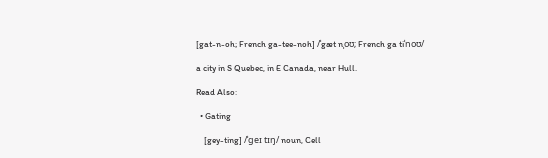[gat-n-oh; French ga-tee-noh] /ˈgæt nˌoʊ; French ga tiˈnoʊ/

a city in S Quebec, in E Canada, near Hull.

Read Also:

  • Gating

    [gey-ting] /ˈgeɪ tɪŋ/ noun, Cell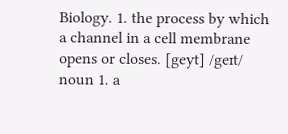Biology. 1. the process by which a channel in a cell membrane opens or closes. [geyt] /geɪt/ noun 1. a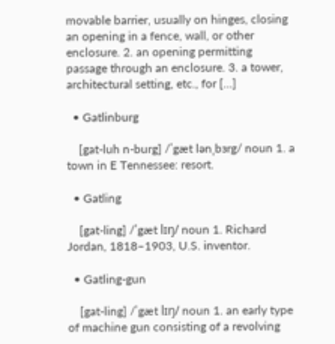movable barrier, usually on hinges, closing an opening in a fence, wall, or other enclosure. 2. an opening permitting passage through an enclosure. 3. a tower, architectural setting, etc., for […]

  • Gatlinburg

    [gat-luh n-burg] /ˈgæt lənˌbɜrg/ noun 1. a town in E Tennessee: resort.

  • Gatling

    [gat-ling] /ˈgæt lɪŋ/ noun 1. Richard Jordan, 1818–1903, U.S. inventor.

  • Gatling-gun

    [gat-ling] /ˈgæt lɪŋ/ noun 1. an early type of machine gun consisting of a revolving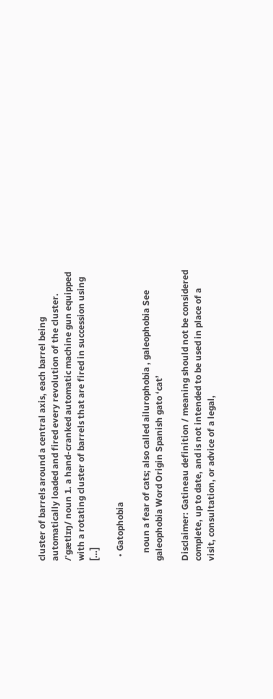cluster of barrels around a central axis, each barrel being automatically loaded and fired every revolution of the cluster. /ˈɡætlɪŋ/ noun 1. a hand-cranked automatic machine gun equipped with a rotating cluster of barrels that are fired in succession using […]

  • Gatophobia

    noun a fear of cats; also called ailurophobia , galeophobia See galeophobia Word Origin Spanish gato ‘cat’

Disclaimer: Gatineau definition / meaning should not be considered complete, up to date, and is not intended to be used in place of a visit, consultation, or advice of a legal,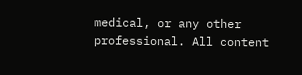medical, or any other professional. All content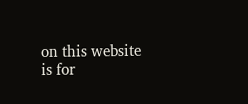on this website is for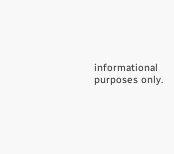informational purposes only.